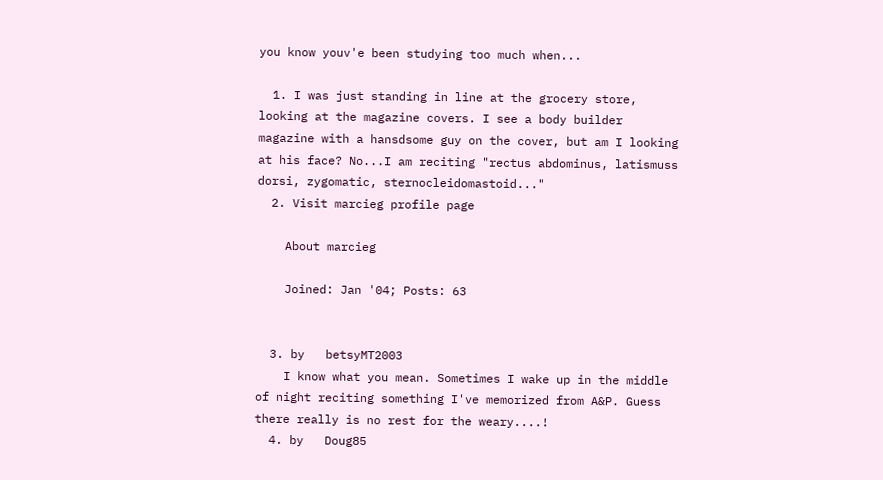you know youv'e been studying too much when...

  1. I was just standing in line at the grocery store, looking at the magazine covers. I see a body builder magazine with a hansdsome guy on the cover, but am I looking at his face? No...I am reciting "rectus abdominus, latismuss dorsi, zygomatic, sternocleidomastoid..."
  2. Visit marcieg profile page

    About marcieg

    Joined: Jan '04; Posts: 63


  3. by   betsyMT2003
    I know what you mean. Sometimes I wake up in the middle of night reciting something I've memorized from A&P. Guess there really is no rest for the weary....!
  4. by   Doug85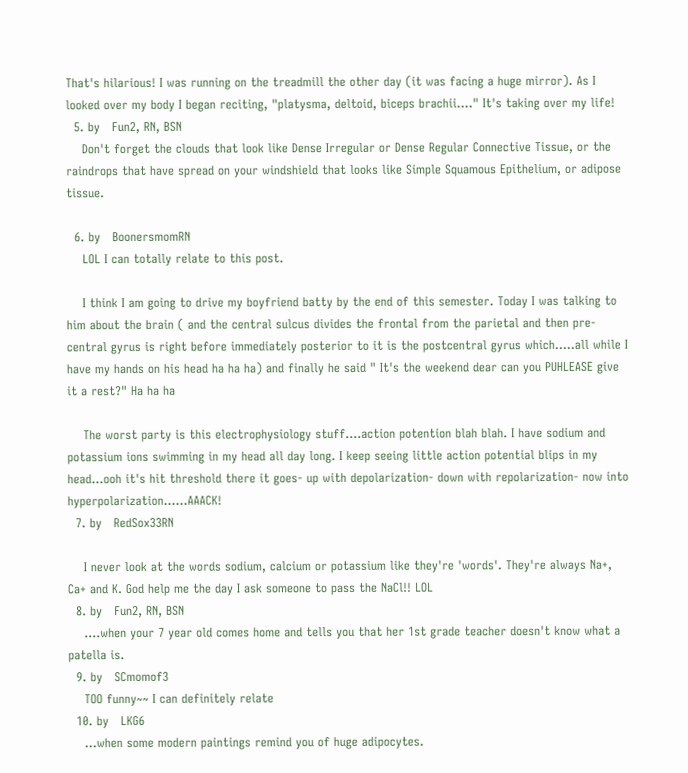That's hilarious! I was running on the treadmill the other day (it was facing a huge mirror). As I looked over my body I began reciting, "platysma, deltoid, biceps brachii...." It's taking over my life!
  5. by   Fun2, RN, BSN
    Don't forget the clouds that look like Dense Irregular or Dense Regular Connective Tissue, or the raindrops that have spread on your windshield that looks like Simple Squamous Epithelium, or adipose tissue.

  6. by   BoonersmomRN
    LOL I can totally relate to this post.

    I think I am going to drive my boyfriend batty by the end of this semester. Today I was talking to him about the brain ( and the central sulcus divides the frontal from the parietal and then pre-central gyrus is right before immediately posterior to it is the postcentral gyrus which.....all while I have my hands on his head ha ha ha) and finally he said " It's the weekend dear can you PUHLEASE give it a rest?" Ha ha ha

    The worst party is this electrophysiology stuff....action potention blah blah. I have sodium and potassium ions swimming in my head all day long. I keep seeing little action potential blips in my head...ooh it's hit threshold there it goes- up with depolarization- down with repolarization- now into hyperpolarization......AAACK!
  7. by   RedSox33RN

    I never look at the words sodium, calcium or potassium like they're 'words'. They're always Na+, Ca+ and K. God help me the day I ask someone to pass the NaCl!! LOL
  8. by   Fun2, RN, BSN
    ....when your 7 year old comes home and tells you that her 1st grade teacher doesn't know what a patella is.
  9. by   SCmomof3
    TOO funny~~ I can definitely relate
  10. by   LKG6
    ...when some modern paintings remind you of huge adipocytes.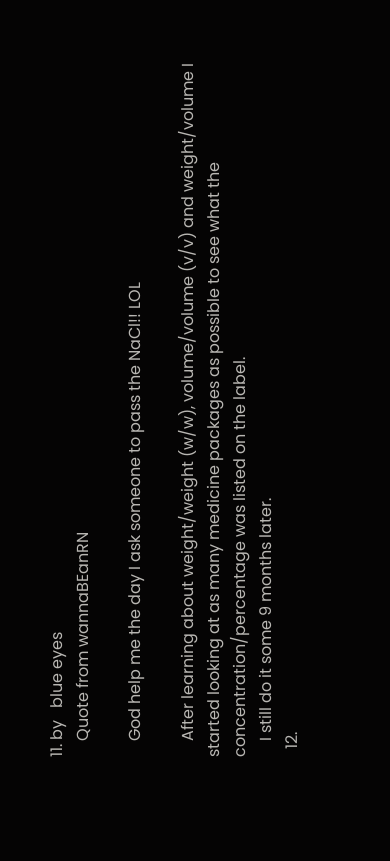11. by   blue eyes
    Quote from wannaBEanRN

    God help me the day I ask someone to pass the NaCl!! LOL

    After learning about weight/weight (w/w), volume/volume (v/v) and weight/volume I started looking at as many medicine packages as possible to see what the concentration/percentage was listed on the label.
    I still do it some 9 months later.
  12.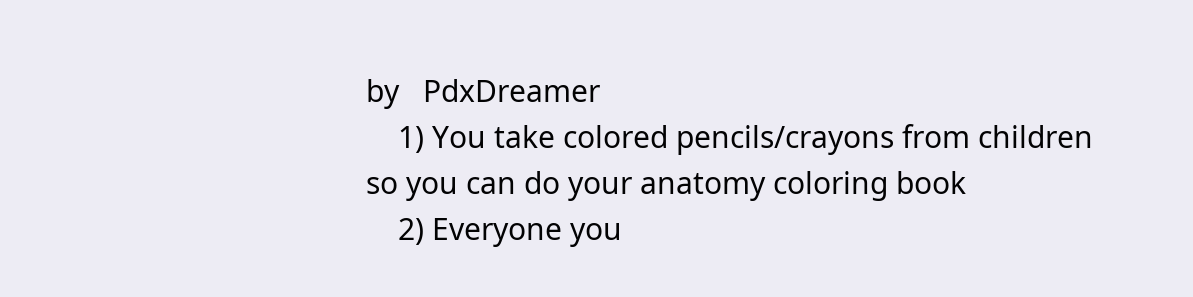by   PdxDreamer
    1) You take colored pencils/crayons from children so you can do your anatomy coloring book
    2) Everyone you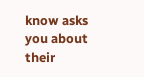know asks you about their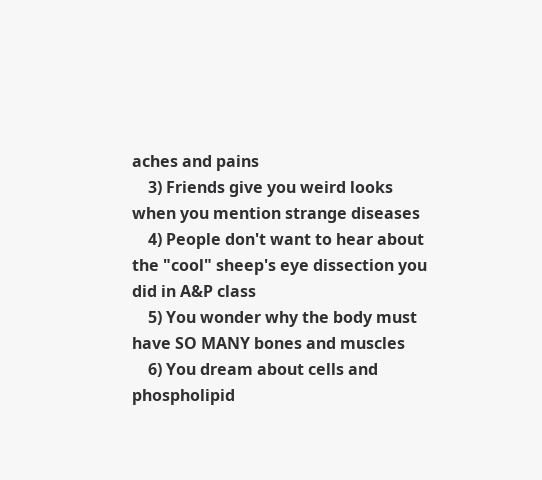aches and pains
    3) Friends give you weird looks when you mention strange diseases
    4) People don't want to hear about the "cool" sheep's eye dissection you did in A&P class
    5) You wonder why the body must have SO MANY bones and muscles
    6) You dream about cells and phospholipid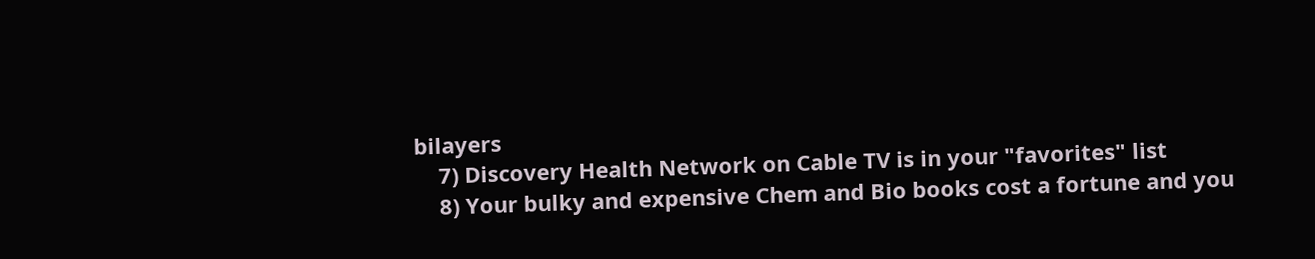bilayers
    7) Discovery Health Network on Cable TV is in your "favorites" list
    8) Your bulky and expensive Chem and Bio books cost a fortune and you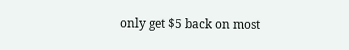only get $5 back on most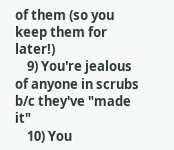of them (so you keep them for later!)
    9) You're jealous of anyone in scrubs b/c they've "made it"
    10) You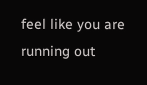feel like you are running out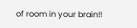of room in your brain!!